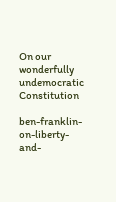On our wonderfully undemocratic Constitution

ben-franklin-on-liberty-and-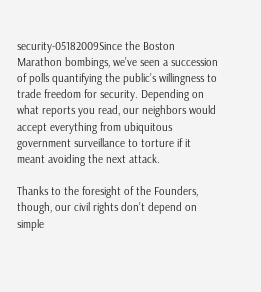security-05182009Since the Boston Marathon bombings, we’ve seen a succession of polls quantifying the public’s willingness to trade freedom for security. Depending on what reports you read, our neighbors would accept everything from ubiquitous government surveillance to torture if it meant avoiding the next attack.

Thanks to the foresight of the Founders, though, our civil rights don’t depend on simple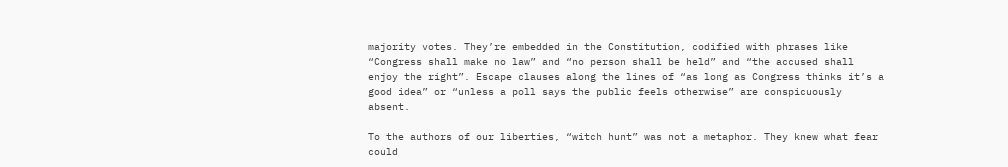majority votes. They’re embedded in the Constitution, codified with phrases like “Congress shall make no law” and “no person shall be held” and “the accused shall enjoy the right”. Escape clauses along the lines of “as long as Congress thinks it’s a good idea” or “unless a poll says the public feels otherwise” are conspicuously absent.

To the authors of our liberties, “witch hunt” was not a metaphor. They knew what fear could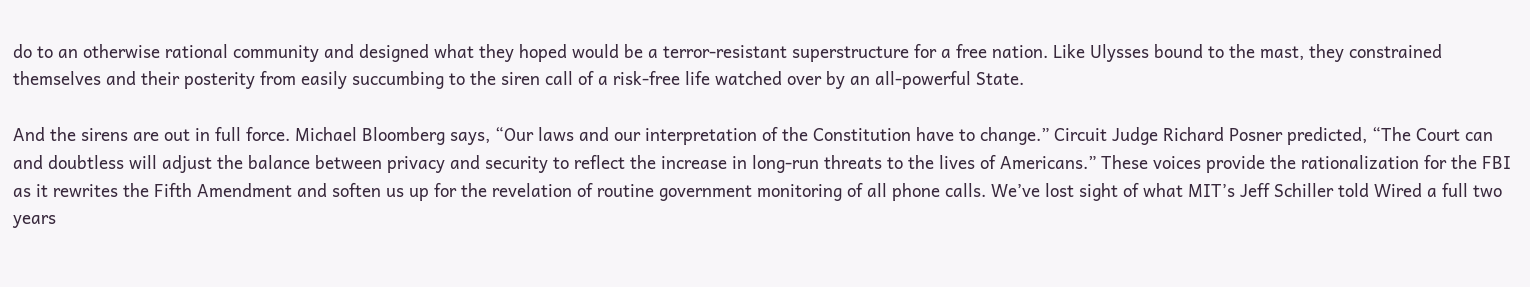do to an otherwise rational community and designed what they hoped would be a terror-resistant superstructure for a free nation. Like Ulysses bound to the mast, they constrained themselves and their posterity from easily succumbing to the siren call of a risk-free life watched over by an all-powerful State.

And the sirens are out in full force. Michael Bloomberg says, “Our laws and our interpretation of the Constitution have to change.” Circuit Judge Richard Posner predicted, “The Court can and doubtless will adjust the balance between privacy and security to reflect the increase in long-run threats to the lives of Americans.” These voices provide the rationalization for the FBI as it rewrites the Fifth Amendment and soften us up for the revelation of routine government monitoring of all phone calls. We’ve lost sight of what MIT’s Jeff Schiller told Wired a full two years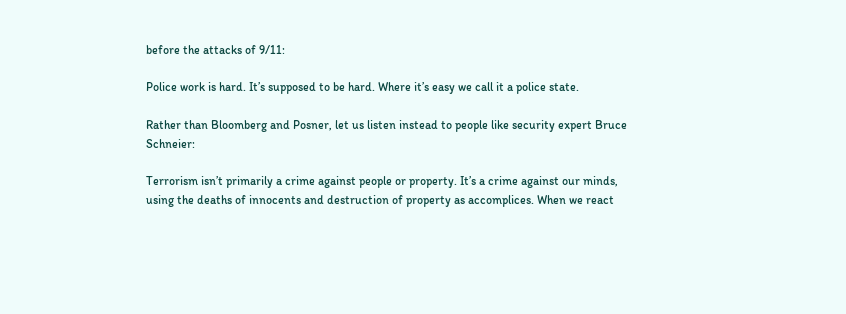before the attacks of 9/11:

Police work is hard. It’s supposed to be hard. Where it’s easy we call it a police state.

Rather than Bloomberg and Posner, let us listen instead to people like security expert Bruce Schneier:

Terrorism isn’t primarily a crime against people or property. It’s a crime against our minds, using the deaths of innocents and destruction of property as accomplices. When we react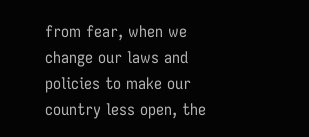from fear, when we change our laws and policies to make our country less open, the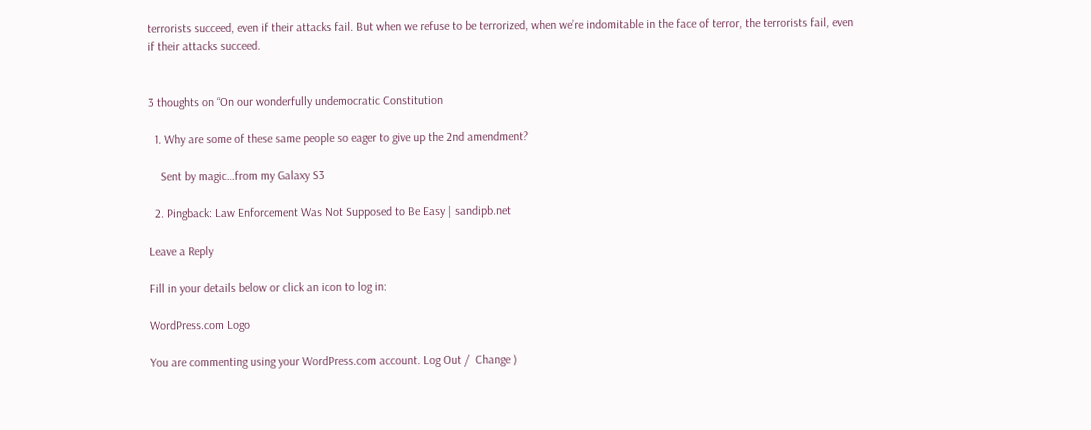terrorists succeed, even if their attacks fail. But when we refuse to be terrorized, when we’re indomitable in the face of terror, the terrorists fail, even if their attacks succeed.


3 thoughts on “On our wonderfully undemocratic Constitution

  1. Why are some of these same people so eager to give up the 2nd amendment?

    Sent by magic…from my Galaxy S3

  2. Pingback: Law Enforcement Was Not Supposed to Be Easy | sandipb.net

Leave a Reply

Fill in your details below or click an icon to log in:

WordPress.com Logo

You are commenting using your WordPress.com account. Log Out /  Change )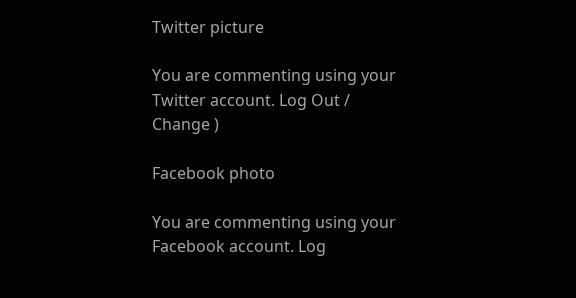Twitter picture

You are commenting using your Twitter account. Log Out /  Change )

Facebook photo

You are commenting using your Facebook account. Log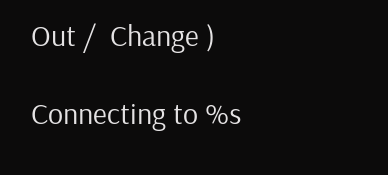Out /  Change )

Connecting to %s